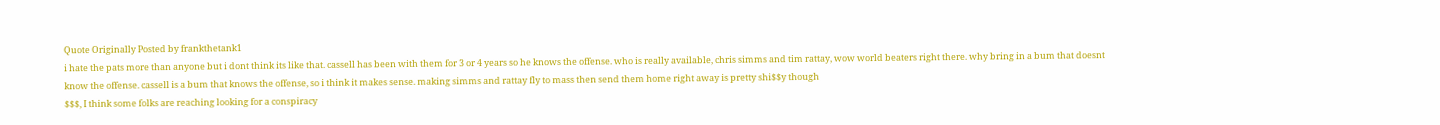Quote Originally Posted by frankthetank1
i hate the pats more than anyone but i dont think its like that. cassell has been with them for 3 or 4 years so he knows the offense. who is really available, chris simms and tim rattay, wow world beaters right there. why bring in a bum that doesnt know the offense. cassell is a bum that knows the offense, so i think it makes sense. making simms and rattay fly to mass then send them home right away is pretty shi$$y though
$$$, I think some folks are reaching looking for a conspiracy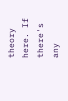theory here. If there's any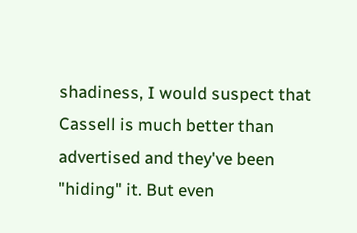shadiness, I would suspect that Cassell is much better than advertised and they've been "hiding" it. But even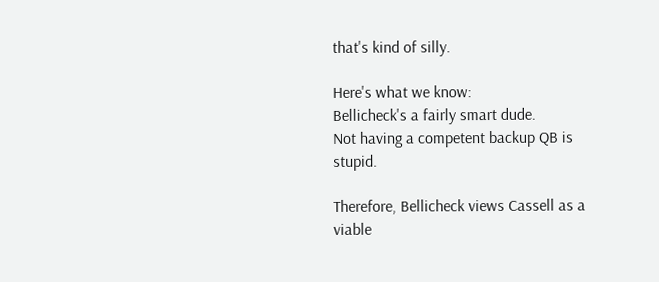that's kind of silly.

Here's what we know:
Bellicheck's a fairly smart dude.
Not having a competent backup QB is stupid.

Therefore, Bellicheck views Cassell as a viable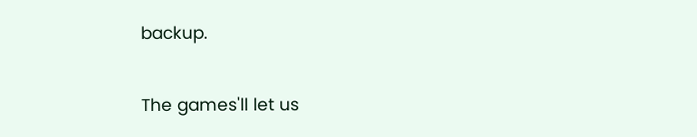backup.

The games'll let us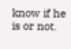know if he is or not.